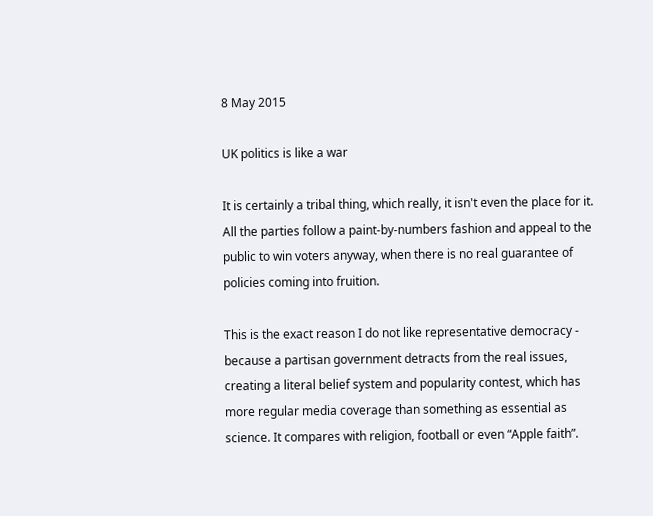8 May 2015

UK politics is like a war

It is certainly a tribal thing, which really, it isn't even the place for it. All the parties follow a paint-by-numbers fashion and appeal to the public to win voters anyway, when there is no real guarantee of policies coming into fruition.

This is the exact reason I do not like representative democracy - because a partisan government detracts from the real issues, creating a literal belief system and popularity contest, which has more regular media coverage than something as essential as science. It compares with religion, football or even “Apple faith”.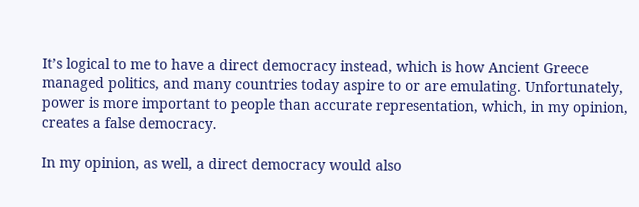It’s logical to me to have a direct democracy instead, which is how Ancient Greece managed politics, and many countries today aspire to or are emulating. Unfortunately, power is more important to people than accurate representation, which, in my opinion, creates a false democracy.

In my opinion, as well, a direct democracy would also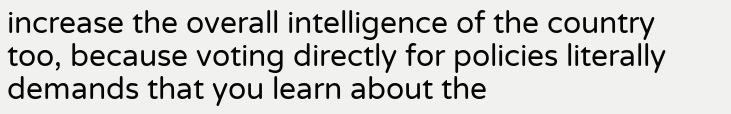increase the overall intelligence of the country too, because voting directly for policies literally demands that you learn about the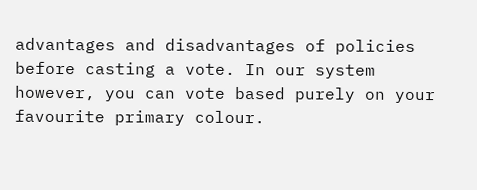advantages and disadvantages of policies before casting a vote. In our system however, you can vote based purely on your favourite primary colour.